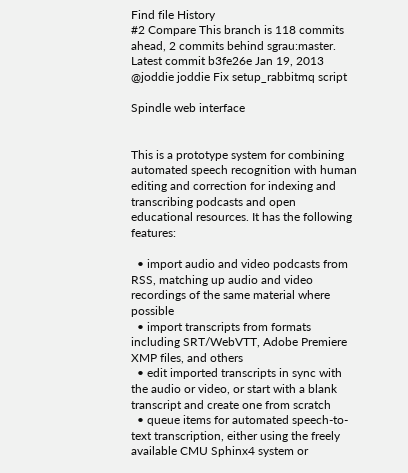Find file History
#2 Compare This branch is 118 commits ahead, 2 commits behind sgrau:master.
Latest commit b3fe26e Jan 19, 2013 @joddie joddie Fix setup_rabbitmq script

Spindle web interface


This is a prototype system for combining automated speech recognition with human editing and correction for indexing and transcribing podcasts and open educational resources. It has the following features:

  • import audio and video podcasts from RSS, matching up audio and video recordings of the same material where possible
  • import transcripts from formats including SRT/WebVTT, Adobe Premiere XMP files, and others
  • edit imported transcripts in sync with the audio or video, or start with a blank transcript and create one from scratch
  • queue items for automated speech-to-text transcription, either using the freely available CMU Sphinx4 system or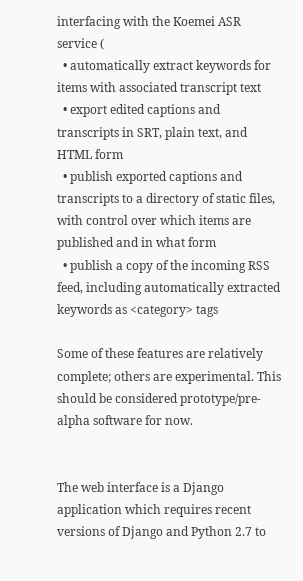interfacing with the Koemei ASR service (
  • automatically extract keywords for items with associated transcript text
  • export edited captions and transcripts in SRT, plain text, and HTML form
  • publish exported captions and transcripts to a directory of static files, with control over which items are published and in what form
  • publish a copy of the incoming RSS feed, including automatically extracted keywords as <category> tags

Some of these features are relatively complete; others are experimental. This should be considered prototype/pre-alpha software for now.


The web interface is a Django application which requires recent versions of Django and Python 2.7 to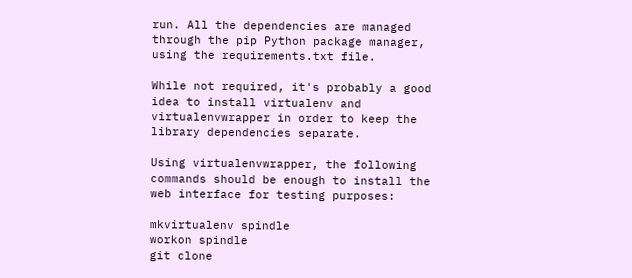run. All the dependencies are managed through the pip Python package manager, using the requirements.txt file.

While not required, it's probably a good idea to install virtualenv and virtualenvwrapper in order to keep the library dependencies separate.

Using virtualenvwrapper, the following commands should be enough to install the web interface for testing purposes:

mkvirtualenv spindle
workon spindle
git clone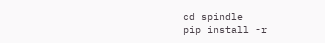cd spindle
pip install -r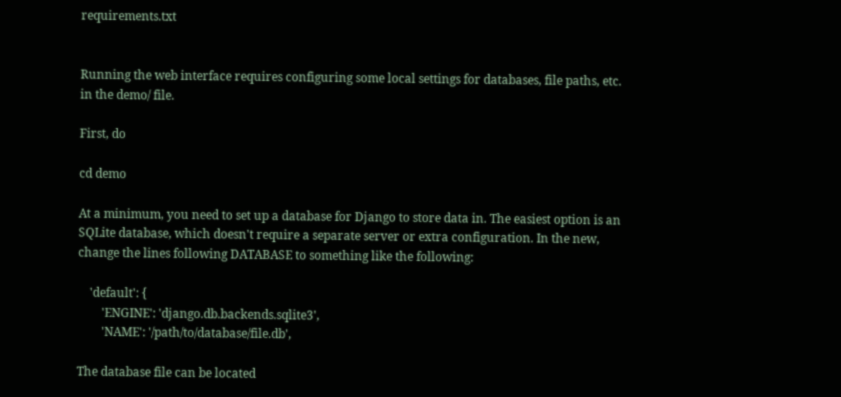requirements.txt


Running the web interface requires configuring some local settings for databases, file paths, etc. in the demo/ file.

First, do

cd demo

At a minimum, you need to set up a database for Django to store data in. The easiest option is an SQLite database, which doesn't require a separate server or extra configuration. In the new, change the lines following DATABASE to something like the following:

    'default': {
        'ENGINE': 'django.db.backends.sqlite3',
        'NAME': '/path/to/database/file.db',

The database file can be located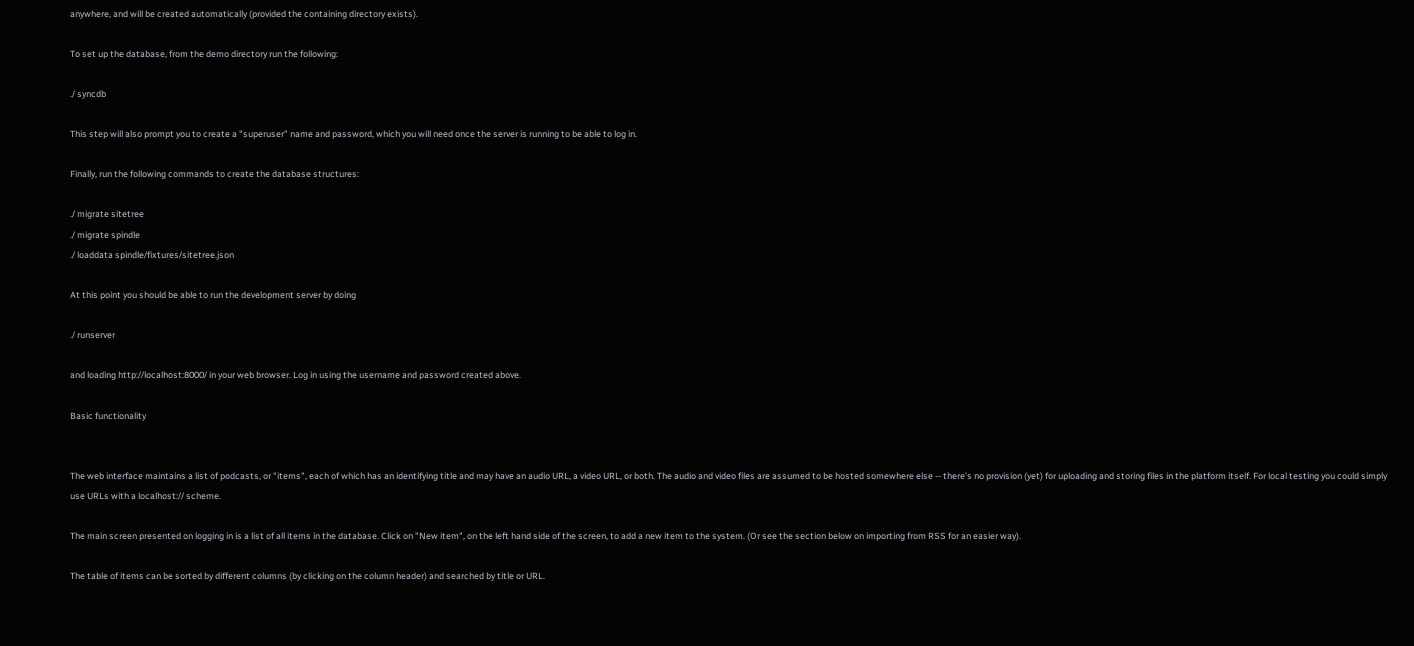anywhere, and will be created automatically (provided the containing directory exists).

To set up the database, from the demo directory run the following:

./ syncdb

This step will also prompt you to create a "superuser" name and password, which you will need once the server is running to be able to log in.

Finally, run the following commands to create the database structures:

./ migrate sitetree
./ migrate spindle
./ loaddata spindle/fixtures/sitetree.json

At this point you should be able to run the development server by doing

./ runserver

and loading http://localhost:8000/ in your web browser. Log in using the username and password created above.

Basic functionality


The web interface maintains a list of podcasts, or "items", each of which has an identifying title and may have an audio URL, a video URL, or both. The audio and video files are assumed to be hosted somewhere else -- there's no provision (yet) for uploading and storing files in the platform itself. For local testing you could simply use URLs with a localhost:// scheme.

The main screen presented on logging in is a list of all items in the database. Click on "New item", on the left hand side of the screen, to add a new item to the system. (Or see the section below on importing from RSS for an easier way).

The table of items can be sorted by different columns (by clicking on the column header) and searched by title or URL.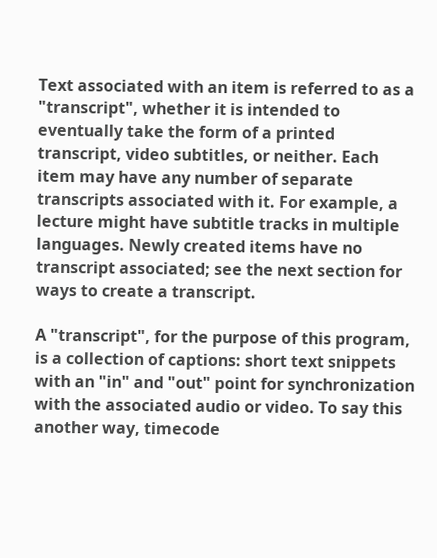Text associated with an item is referred to as a "transcript", whether it is intended to eventually take the form of a printed transcript, video subtitles, or neither. Each item may have any number of separate transcripts associated with it. For example, a lecture might have subtitle tracks in multiple languages. Newly created items have no transcript associated; see the next section for ways to create a transcript.

A "transcript", for the purpose of this program, is a collection of captions: short text snippets with an "in" and "out" point for synchronization with the associated audio or video. To say this another way, timecode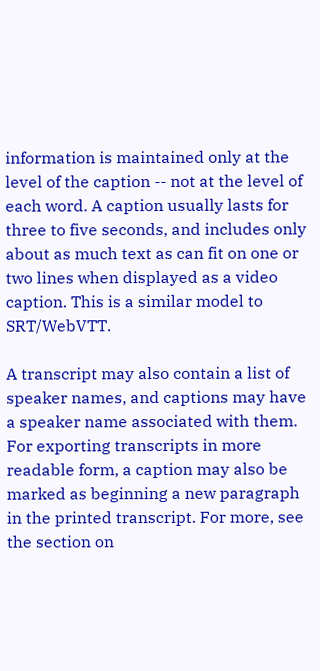information is maintained only at the level of the caption -- not at the level of each word. A caption usually lasts for three to five seconds, and includes only about as much text as can fit on one or two lines when displayed as a video caption. This is a similar model to SRT/WebVTT.

A transcript may also contain a list of speaker names, and captions may have a speaker name associated with them. For exporting transcripts in more readable form, a caption may also be marked as beginning a new paragraph in the printed transcript. For more, see the section on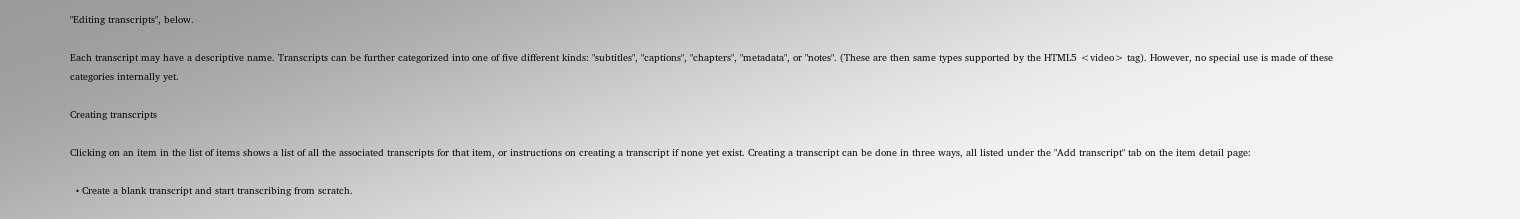"Editing transcripts", below.

Each transcript may have a descriptive name. Transcripts can be further categorized into one of five different kinds: "subtitles", "captions", "chapters", "metadata", or "notes". (These are then same types supported by the HTML5 <video> tag). However, no special use is made of these categories internally yet.

Creating transcripts

Clicking on an item in the list of items shows a list of all the associated transcripts for that item, or instructions on creating a transcript if none yet exist. Creating a transcript can be done in three ways, all listed under the "Add transcript" tab on the item detail page:

  • Create a blank transcript and start transcribing from scratch.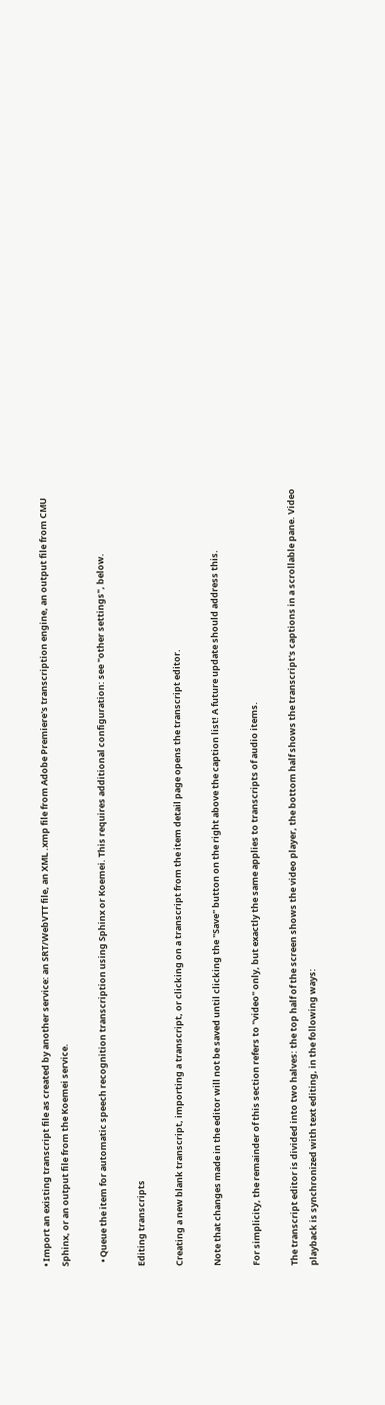• Import an existing transcript file as created by another service: an SRT/WebVTT file, an XML .xmp file from Adobe Premiere's transcription engine, an output file from CMU Sphinx, or an output file from the Koemei service.

  • Queue the item for automatic speech recognition transcription using Sphinx or Koemei. This requires additional configuration: see "other settings", below.

Editing transcripts

Creating a new blank transcript, importing a transcript, or clicking on a transcript from the item detail page opens the transcript editor.

Note that changes made in the editor will not be saved until clicking the "Save" button on the right above the caption list! A future update should address this.

For simplicity, the remainder of this section refers to "video" only, but exactly the same applies to transcripts of audio items.

The transcript editor is divided into two halves: the top half of the screen shows the video player, the bottom half shows the transcript's captions in a scrollable pane. Video playback is synchronized with text editing, in the following ways: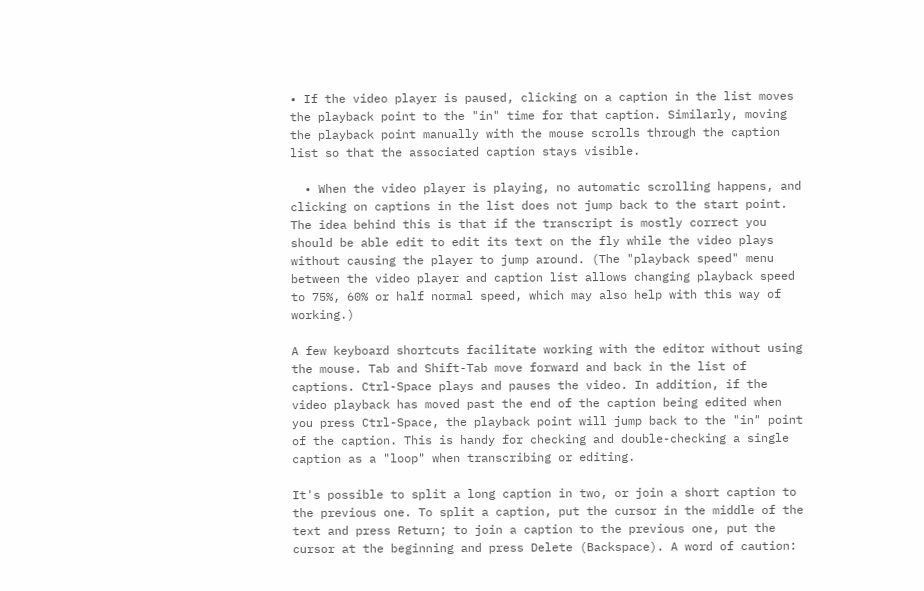• If the video player is paused, clicking on a caption in the list moves the playback point to the "in" time for that caption. Similarly, moving the playback point manually with the mouse scrolls through the caption list so that the associated caption stays visible.

  • When the video player is playing, no automatic scrolling happens, and clicking on captions in the list does not jump back to the start point. The idea behind this is that if the transcript is mostly correct you should be able edit to edit its text on the fly while the video plays without causing the player to jump around. (The "playback speed" menu between the video player and caption list allows changing playback speed to 75%, 60% or half normal speed, which may also help with this way of working.)

A few keyboard shortcuts facilitate working with the editor without using the mouse. Tab and Shift-Tab move forward and back in the list of captions. Ctrl-Space plays and pauses the video. In addition, if the video playback has moved past the end of the caption being edited when you press Ctrl-Space, the playback point will jump back to the "in" point of the caption. This is handy for checking and double-checking a single caption as a "loop" when transcribing or editing.

It's possible to split a long caption in two, or join a short caption to the previous one. To split a caption, put the cursor in the middle of the text and press Return; to join a caption to the previous one, put the cursor at the beginning and press Delete (Backspace). A word of caution: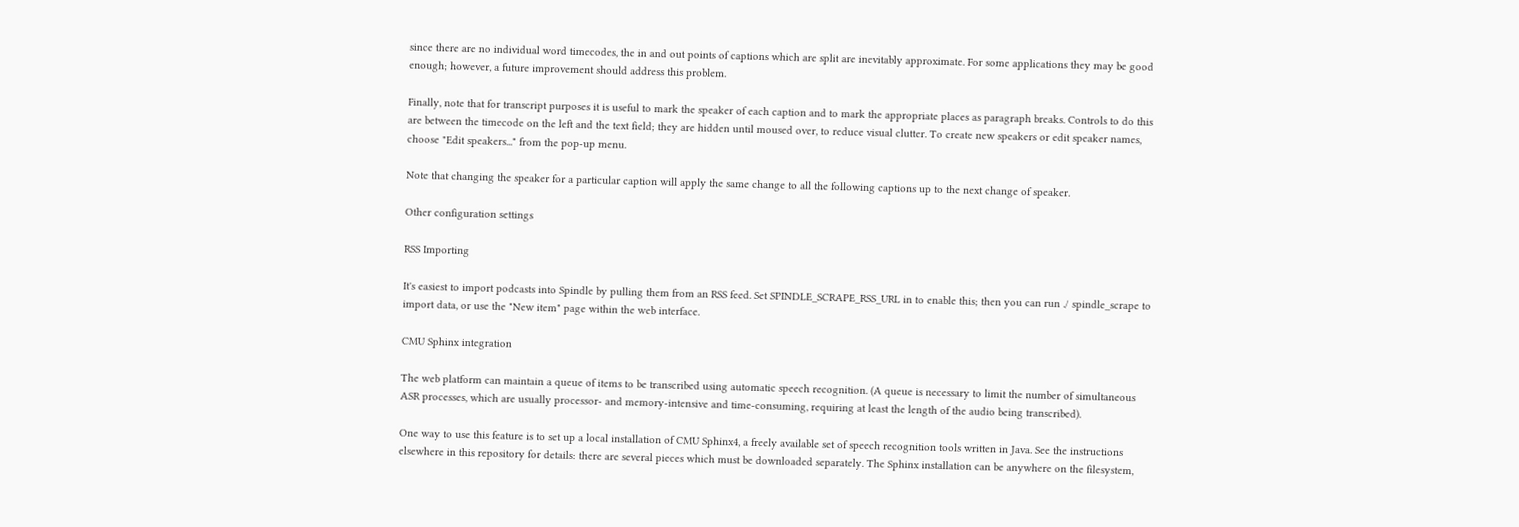since there are no individual word timecodes, the in and out points of captions which are split are inevitably approximate. For some applications they may be good enough; however, a future improvement should address this problem.

Finally, note that for transcript purposes it is useful to mark the speaker of each caption and to mark the appropriate places as paragraph breaks. Controls to do this are between the timecode on the left and the text field; they are hidden until moused over, to reduce visual clutter. To create new speakers or edit speaker names, choose "Edit speakers..." from the pop-up menu.

Note that changing the speaker for a particular caption will apply the same change to all the following captions up to the next change of speaker.

Other configuration settings

RSS Importing

It's easiest to import podcasts into Spindle by pulling them from an RSS feed. Set SPINDLE_SCRAPE_RSS_URL in to enable this; then you can run ./ spindle_scrape to import data, or use the "New item" page within the web interface.

CMU Sphinx integration

The web platform can maintain a queue of items to be transcribed using automatic speech recognition. (A queue is necessary to limit the number of simultaneous ASR processes, which are usually processor- and memory-intensive and time-consuming, requiring at least the length of the audio being transcribed).

One way to use this feature is to set up a local installation of CMU Sphinx4, a freely available set of speech recognition tools written in Java. See the instructions elsewhere in this repository for details: there are several pieces which must be downloaded separately. The Sphinx installation can be anywhere on the filesystem,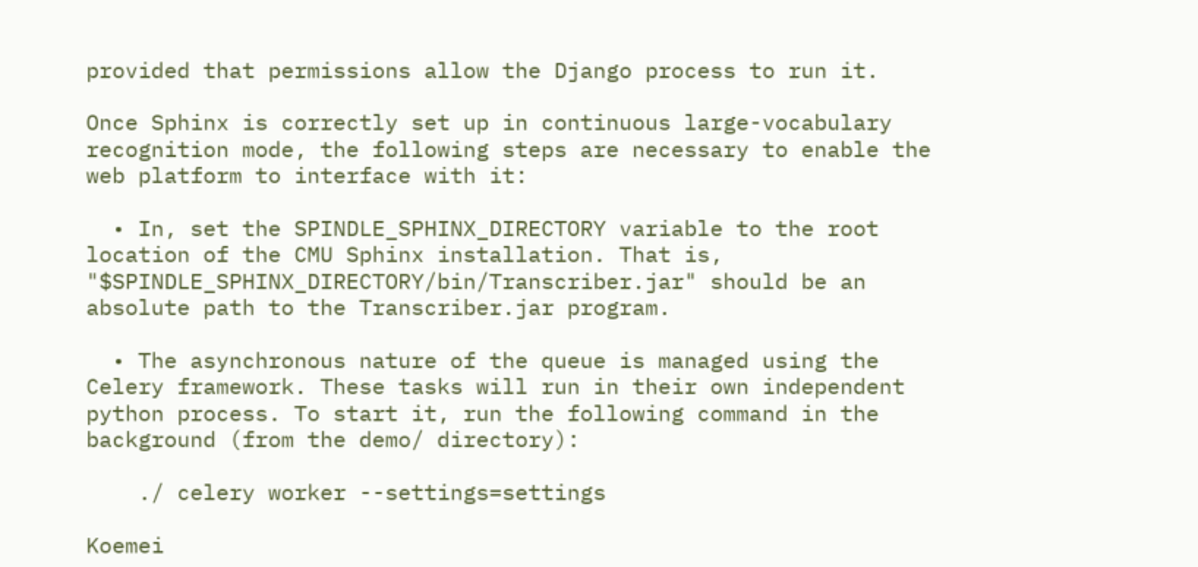provided that permissions allow the Django process to run it.

Once Sphinx is correctly set up in continuous large-vocabulary recognition mode, the following steps are necessary to enable the web platform to interface with it:

  • In, set the SPINDLE_SPHINX_DIRECTORY variable to the root location of the CMU Sphinx installation. That is, "$SPINDLE_SPHINX_DIRECTORY/bin/Transcriber.jar" should be an absolute path to the Transcriber.jar program.

  • The asynchronous nature of the queue is managed using the Celery framework. These tasks will run in their own independent python process. To start it, run the following command in the background (from the demo/ directory):

    ./ celery worker --settings=settings

Koemei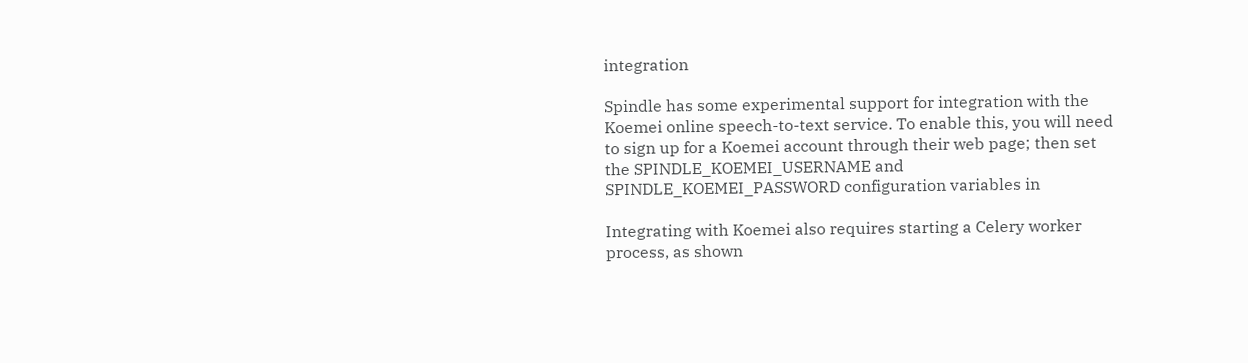integration

Spindle has some experimental support for integration with the Koemei online speech-to-text service. To enable this, you will need to sign up for a Koemei account through their web page; then set the SPINDLE_KOEMEI_USERNAME and SPINDLE_KOEMEI_PASSWORD configuration variables in

Integrating with Koemei also requires starting a Celery worker process, as shown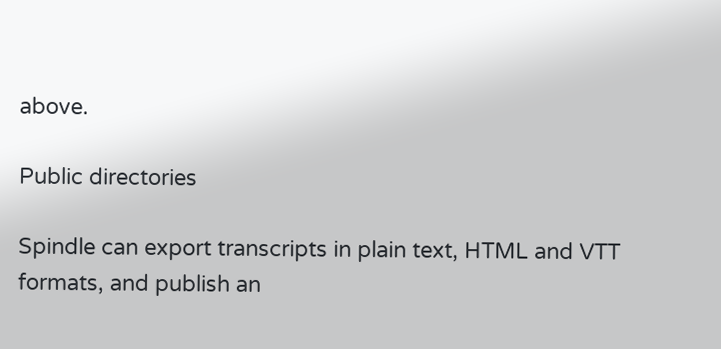above.

Public directories

Spindle can export transcripts in plain text, HTML and VTT formats, and publish an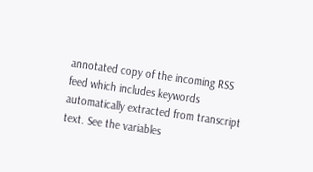annotated copy of the incoming RSS feed which includes keywords automatically extracted from transcript text. See the variables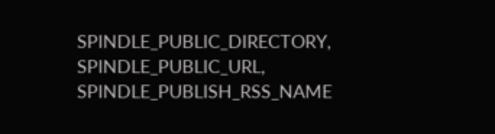SPINDLE_PUBLIC_DIRECTORY, SPINDLE_PUBLIC_URL, SPINDLE_PUBLISH_RSS_NAME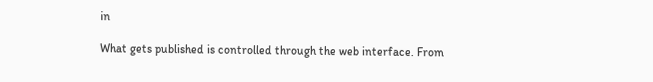in

What gets published is controlled through the web interface. From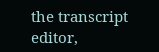the transcript editor,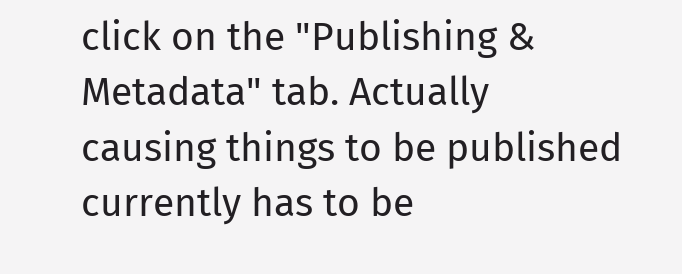click on the "Publishing & Metadata" tab. Actually causing things to be published currently has to be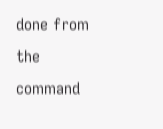done from the command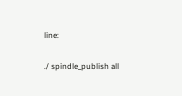line:

./ spindle_publish all